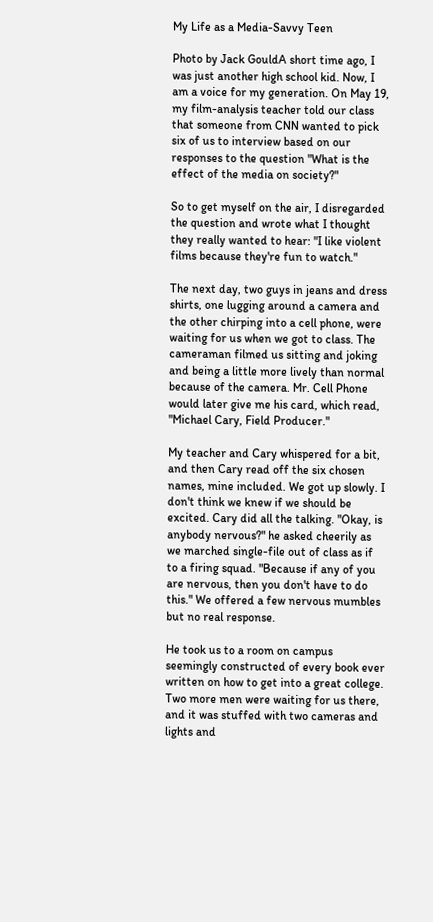My Life as a Media-Savvy Teen

Photo by Jack GouldA short time ago, I was just another high school kid. Now, I am a voice for my generation. On May 19, my film-analysis teacher told our class that someone from CNN wanted to pick six of us to interview based on our responses to the question "What is the effect of the media on society?"

So to get myself on the air, I disregarded the question and wrote what I thought they really wanted to hear: "I like violent films because they're fun to watch."

The next day, two guys in jeans and dress shirts, one lugging around a camera and the other chirping into a cell phone, were waiting for us when we got to class. The cameraman filmed us sitting and joking and being a little more lively than normal because of the camera. Mr. Cell Phone would later give me his card, which read, "Michael Cary, Field Producer."

My teacher and Cary whispered for a bit, and then Cary read off the six chosen names, mine included. We got up slowly. I don't think we knew if we should be excited. Cary did all the talking. "Okay, is anybody nervous?" he asked cheerily as we marched single-file out of class as if to a firing squad. "Because if any of you are nervous, then you don't have to do this." We offered a few nervous mumbles but no real response.

He took us to a room on campus seemingly constructed of every book ever written on how to get into a great college. Two more men were waiting for us there, and it was stuffed with two cameras and lights and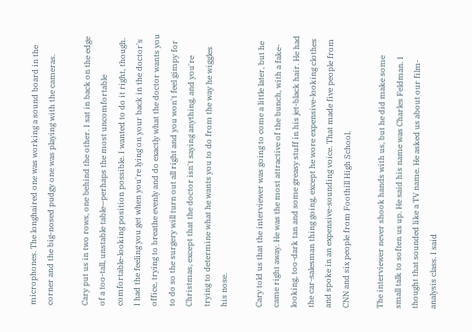microphones. The longhaired one was working a sound board in the corner and the big-nosed pudgy one was playing with the cameras.

Cary put us in two rows, one behind the other. I sat in back on the edge of a too-tall, unstable table—perhaps the most uncomfortable comfortable-looking position possible. I wanted to do it right, though. I had the feeling you get when you're lying on your back in the doctor's office, trying to breathe evenly and do exactly what the doctor wants you to do so the surgery will turn out all right and you won't feel gimpy for Christmas, except that the doctor isn't saying anything, and you're trying to determine what he wants you to do from the way he wiggles his nose.

Cary told us that the interviewer was going to come a little later, but he came right away. He was the most attractive of the bunch, with a fake-looking, too-dark tan and some greasy stuff in his jet-black hair. He had the car-salesman thing going, except he wore expensive-looking clothes and spoke in an expensive-sounding voice. That made five people from CNN and six people from Foothill High School.

The interviewer never shook hands with us, but he did make some small talk to soften us up. He said his name was Charles Feldman. I thought that sounded like a TV name. He asked us about our film-analysis class. I said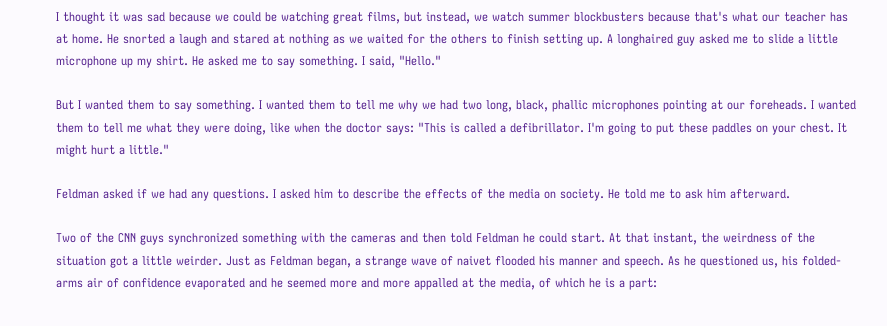I thought it was sad because we could be watching great films, but instead, we watch summer blockbusters because that's what our teacher has at home. He snorted a laugh and stared at nothing as we waited for the others to finish setting up. A longhaired guy asked me to slide a little microphone up my shirt. He asked me to say something. I said, "Hello."

But I wanted them to say something. I wanted them to tell me why we had two long, black, phallic microphones pointing at our foreheads. I wanted them to tell me what they were doing, like when the doctor says: "This is called a defibrillator. I'm going to put these paddles on your chest. It might hurt a little."

Feldman asked if we had any questions. I asked him to describe the effects of the media on society. He told me to ask him afterward.

Two of the CNN guys synchronized something with the cameras and then told Feldman he could start. At that instant, the weirdness of the situation got a little weirder. Just as Feldman began, a strange wave of naivet flooded his manner and speech. As he questioned us, his folded-arms air of confidence evaporated and he seemed more and more appalled at the media, of which he is a part: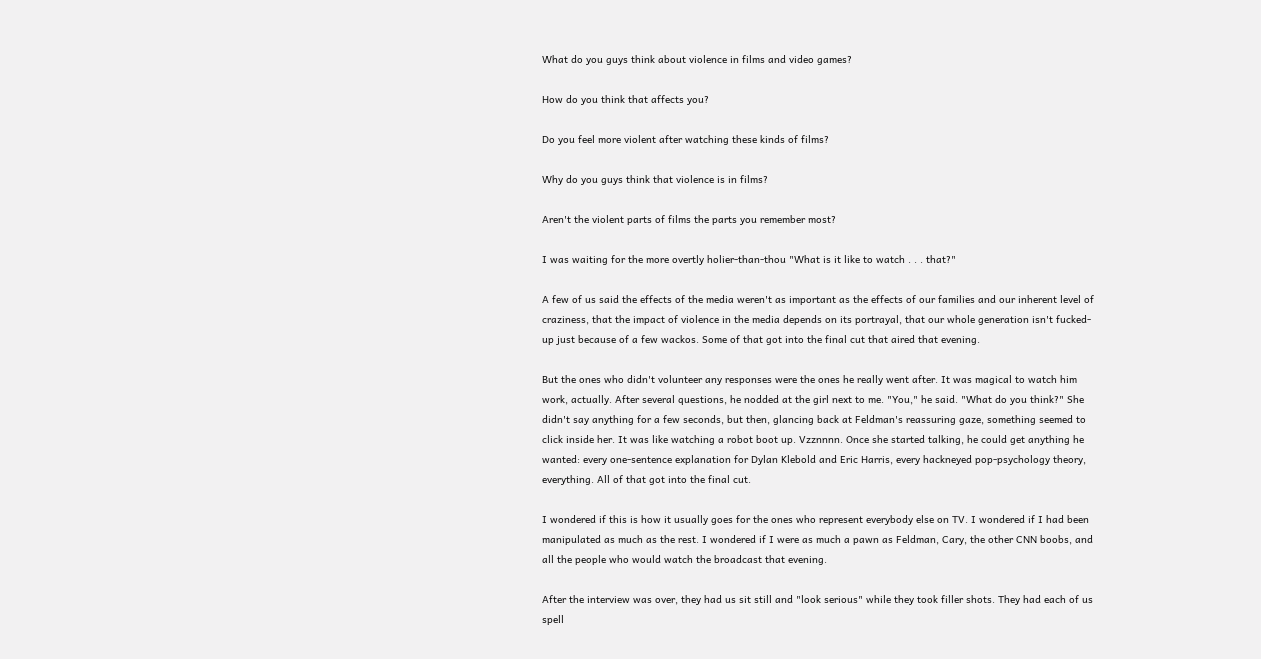What do you guys think about violence in films and video games?

How do you think that affects you?

Do you feel more violent after watching these kinds of films?

Why do you guys think that violence is in films?

Aren't the violent parts of films the parts you remember most?

I was waiting for the more overtly holier-than-thou "What is it like to watch . . . that?"

A few of us said the effects of the media weren't as important as the effects of our families and our inherent level of craziness, that the impact of violence in the media depends on its portrayal, that our whole generation isn't fucked-up just because of a few wackos. Some of that got into the final cut that aired that evening.

But the ones who didn't volunteer any responses were the ones he really went after. It was magical to watch him work, actually. After several questions, he nodded at the girl next to me. "You," he said. "What do you think?" She didn't say anything for a few seconds, but then, glancing back at Feldman's reassuring gaze, something seemed to click inside her. It was like watching a robot boot up. Vzznnnn. Once she started talking, he could get anything he wanted: every one-sentence explanation for Dylan Klebold and Eric Harris, every hackneyed pop-psychology theory, everything. All of that got into the final cut.

I wondered if this is how it usually goes for the ones who represent everybody else on TV. I wondered if I had been manipulated as much as the rest. I wondered if I were as much a pawn as Feldman, Cary, the other CNN boobs, and all the people who would watch the broadcast that evening.

After the interview was over, they had us sit still and "look serious" while they took filler shots. They had each of us spell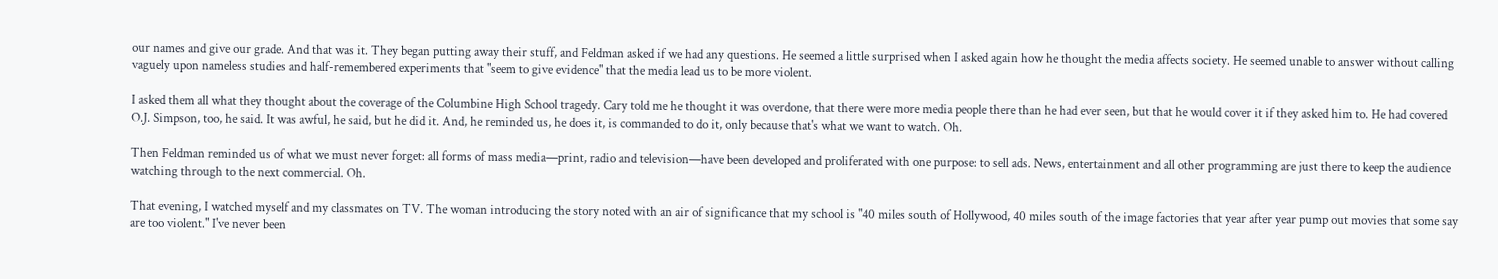our names and give our grade. And that was it. They began putting away their stuff, and Feldman asked if we had any questions. He seemed a little surprised when I asked again how he thought the media affects society. He seemed unable to answer without calling vaguely upon nameless studies and half-remembered experiments that "seem to give evidence" that the media lead us to be more violent.

I asked them all what they thought about the coverage of the Columbine High School tragedy. Cary told me he thought it was overdone, that there were more media people there than he had ever seen, but that he would cover it if they asked him to. He had covered O.J. Simpson, too, he said. It was awful, he said, but he did it. And, he reminded us, he does it, is commanded to do it, only because that's what we want to watch. Oh.

Then Feldman reminded us of what we must never forget: all forms of mass media—print, radio and television—have been developed and proliferated with one purpose: to sell ads. News, entertainment and all other programming are just there to keep the audience watching through to the next commercial. Oh.

That evening, I watched myself and my classmates on TV. The woman introducing the story noted with an air of significance that my school is "40 miles south of Hollywood, 40 miles south of the image factories that year after year pump out movies that some say are too violent." I've never been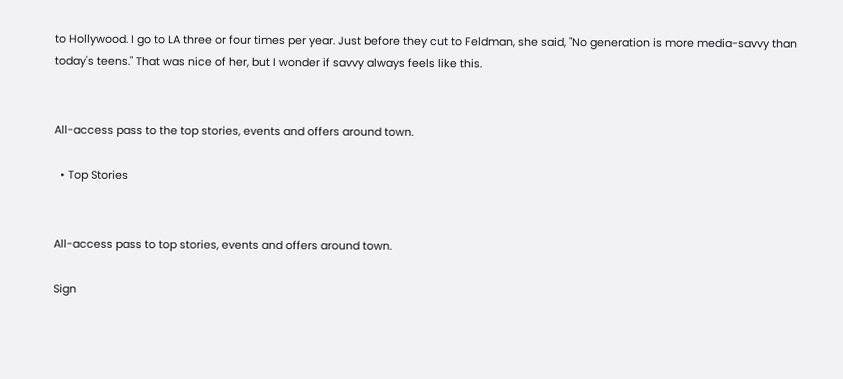to Hollywood. I go to LA three or four times per year. Just before they cut to Feldman, she said, "No generation is more media-savvy than today's teens." That was nice of her, but I wonder if savvy always feels like this.


All-access pass to the top stories, events and offers around town.

  • Top Stories


All-access pass to top stories, events and offers around town.

Sign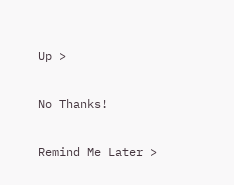Up >

No Thanks!

Remind Me Later >